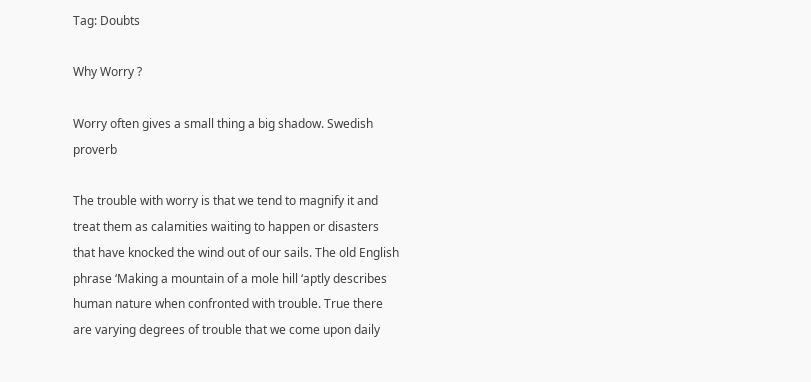Tag: Doubts

Why Worry ?

Worry often gives a small thing a big shadow. Swedish proverb

The trouble with worry is that we tend to magnify it and treat them as calamities waiting to happen or disasters that have knocked the wind out of our sails. The old English phrase ‘Making a mountain of a mole hill ‘aptly describes human nature when confronted with trouble. True there are varying degrees of trouble that we come upon daily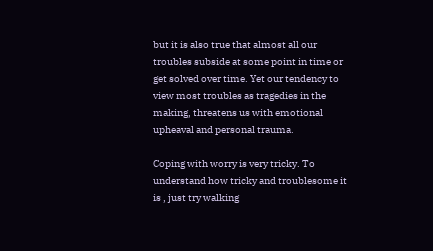but it is also true that almost all our troubles subside at some point in time or get solved over time. Yet our tendency to view most troubles as tragedies in the making, threatens us with emotional upheaval and personal trauma.

Coping with worry is very tricky. To understand how tricky and troublesome it is , just try walking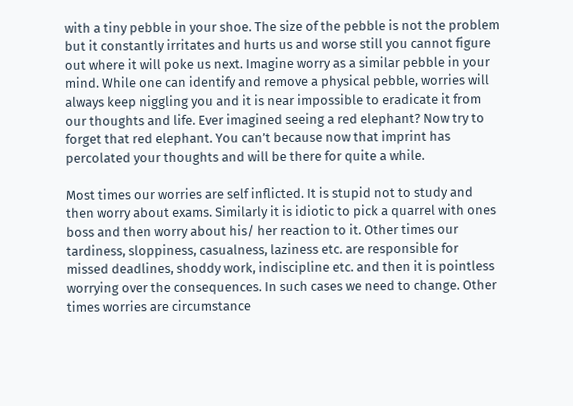with a tiny pebble in your shoe. The size of the pebble is not the problem but it constantly irritates and hurts us and worse still you cannot figure out where it will poke us next. Imagine worry as a similar pebble in your mind. While one can identify and remove a physical pebble, worries will always keep niggling you and it is near impossible to eradicate it from our thoughts and life. Ever imagined seeing a red elephant? Now try to forget that red elephant. You can’t because now that imprint has percolated your thoughts and will be there for quite a while.

Most times our worries are self inflicted. It is stupid not to study and then worry about exams. Similarly it is idiotic to pick a quarrel with ones boss and then worry about his/ her reaction to it. Other times our tardiness, sloppiness, casualness, laziness etc. are responsible for missed deadlines, shoddy work, indiscipline etc. and then it is pointless worrying over the consequences. In such cases we need to change. Other times worries are circumstance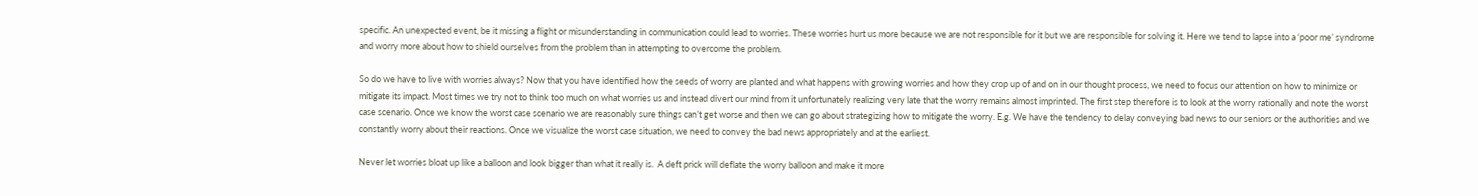specific. An unexpected event, be it missing a flight or misunderstanding in communication could lead to worries. These worries hurt us more because we are not responsible for it but we are responsible for solving it. Here we tend to lapse into a ‘poor me’ syndrome and worry more about how to shield ourselves from the problem than in attempting to overcome the problem.

So do we have to live with worries always? Now that you have identified how the seeds of worry are planted and what happens with growing worries and how they crop up of and on in our thought process, we need to focus our attention on how to minimize or mitigate its impact. Most times we try not to think too much on what worries us and instead divert our mind from it unfortunately realizing very late that the worry remains almost imprinted. The first step therefore is to look at the worry rationally and note the worst case scenario. Once we know the worst case scenario we are reasonably sure things can’t get worse and then we can go about strategizing how to mitigate the worry. E.g. We have the tendency to delay conveying bad news to our seniors or the authorities and we constantly worry about their reactions. Once we visualize the worst case situation, we need to convey the bad news appropriately and at the earliest.

Never let worries bloat up like a balloon and look bigger than what it really is.  A deft prick will deflate the worry balloon and make it more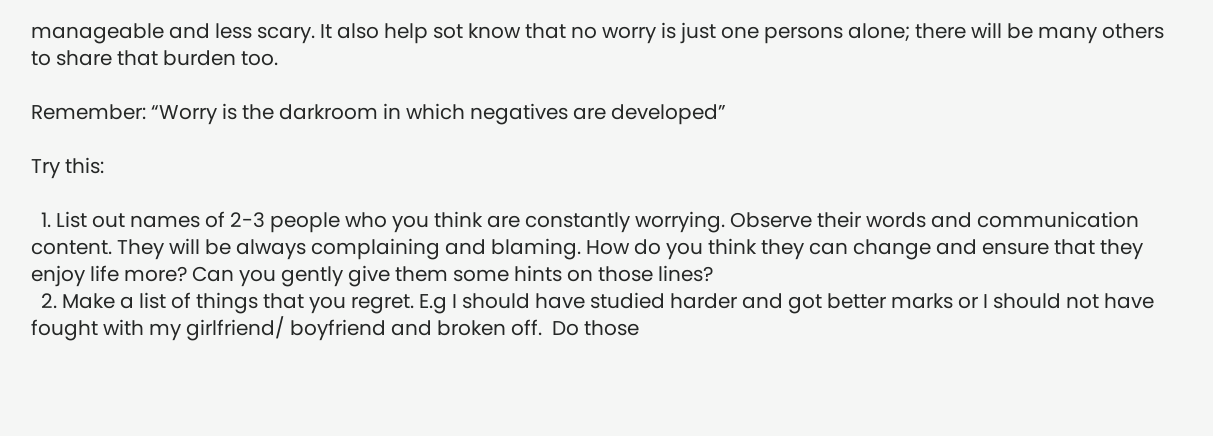manageable and less scary. It also help sot know that no worry is just one persons alone; there will be many others to share that burden too.

Remember: “Worry is the darkroom in which negatives are developed”

Try this:

  1. List out names of 2-3 people who you think are constantly worrying. Observe their words and communication content. They will be always complaining and blaming. How do you think they can change and ensure that they enjoy life more? Can you gently give them some hints on those lines?
  2. Make a list of things that you regret. E.g I should have studied harder and got better marks or I should not have fought with my girlfriend/ boyfriend and broken off.  Do those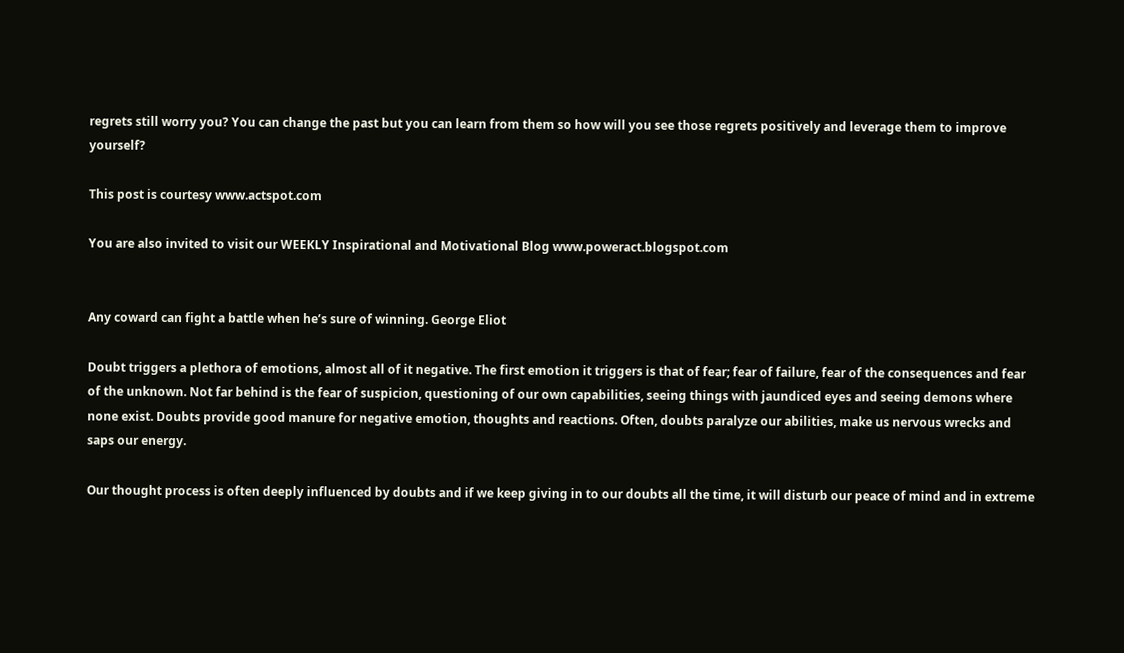regrets still worry you? You can change the past but you can learn from them so how will you see those regrets positively and leverage them to improve yourself?

This post is courtesy www.actspot.com

You are also invited to visit our WEEKLY Inspirational and Motivational Blog www.poweract.blogspot.com


Any coward can fight a battle when he’s sure of winning. George Eliot

Doubt triggers a plethora of emotions, almost all of it negative. The first emotion it triggers is that of fear; fear of failure, fear of the consequences and fear of the unknown. Not far behind is the fear of suspicion, questioning of our own capabilities, seeing things with jaundiced eyes and seeing demons where none exist. Doubts provide good manure for negative emotion, thoughts and reactions. Often, doubts paralyze our abilities, make us nervous wrecks and saps our energy.

Our thought process is often deeply influenced by doubts and if we keep giving in to our doubts all the time, it will disturb our peace of mind and in extreme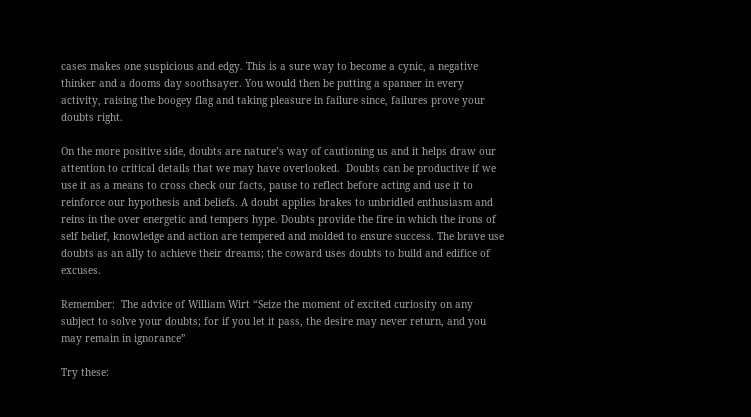cases makes one suspicious and edgy. This is a sure way to become a cynic, a negative thinker and a dooms day soothsayer. You would then be putting a spanner in every activity, raising the boogey flag and taking pleasure in failure since, failures prove your doubts right.

On the more positive side, doubts are nature’s way of cautioning us and it helps draw our attention to critical details that we may have overlooked.  Doubts can be productive if we use it as a means to cross check our facts, pause to reflect before acting and use it to reinforce our hypothesis and beliefs. A doubt applies brakes to unbridled enthusiasm and reins in the over energetic and tempers hype. Doubts provide the fire in which the irons of self belief, knowledge and action are tempered and molded to ensure success. The brave use doubts as an ally to achieve their dreams; the coward uses doubts to build and edifice of excuses.

Remember:  The advice of William Wirt “Seize the moment of excited curiosity on any subject to solve your doubts; for if you let it pass, the desire may never return, and you may remain in ignorance”

Try these: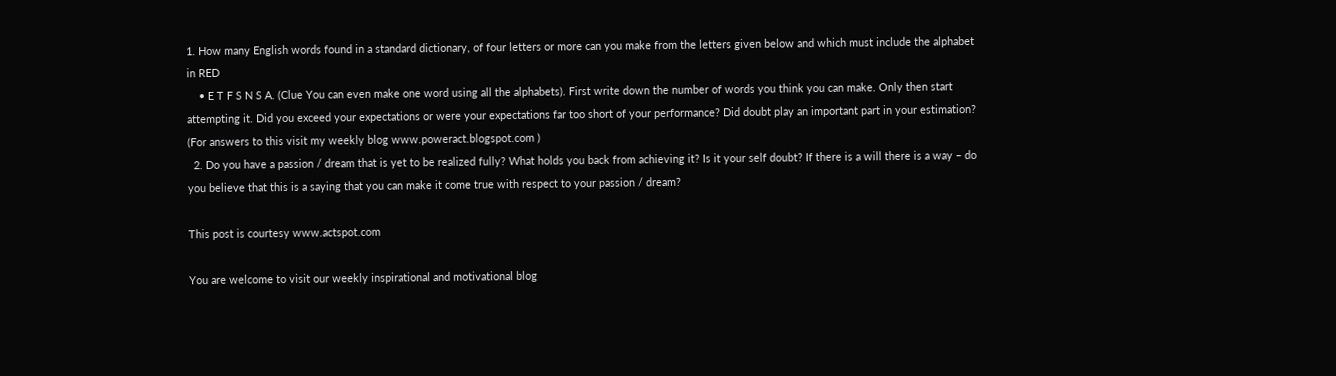1. How many English words found in a standard dictionary, of four letters or more can you make from the letters given below and which must include the alphabet in RED
    • E T F S N S A. (Clue You can even make one word using all the alphabets). First write down the number of words you think you can make. Only then start attempting it. Did you exceed your expectations or were your expectations far too short of your performance? Did doubt play an important part in your estimation? (For answers to this visit my weekly blog www.poweract.blogspot.com )
  2. Do you have a passion / dream that is yet to be realized fully? What holds you back from achieving it? Is it your self doubt? If there is a will there is a way – do you believe that this is a saying that you can make it come true with respect to your passion / dream?

This post is courtesy www.actspot.com

You are welcome to visit our weekly inspirational and motivational blog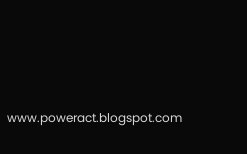www.poweract.blogspot.com